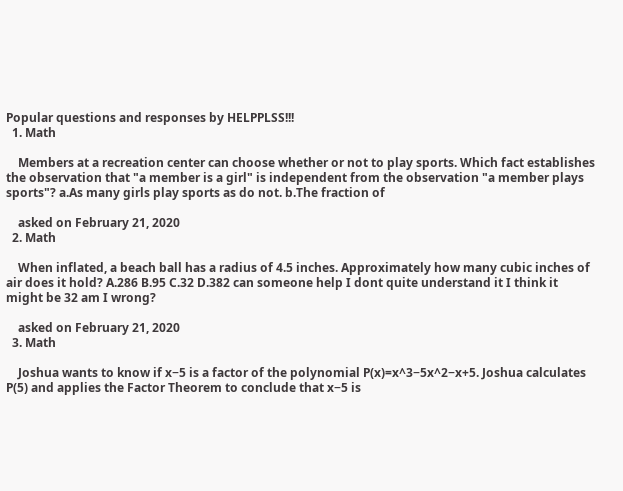Popular questions and responses by HELPPLSS!!!
  1. Math

    Members at a recreation center can choose whether or not to play sports. Which fact establishes the observation that "a member is a girl" is independent from the observation "a member plays sports"? a.As many girls play sports as do not. b.The fraction of

    asked on February 21, 2020
  2. Math

    When inflated, a beach ball has a radius of 4.5 inches. Approximately how many cubic inches of air does it hold? A.286 B.95 C.32 D.382 can someone help I dont quite understand it I think it might be 32 am I wrong?

    asked on February 21, 2020
  3. Math

    Joshua wants to know if x−5 is a factor of the polynomial P(x)=x^3−5x^2−x+5. Joshua calculates P(5) and applies the Factor Theorem to conclude that x−5 is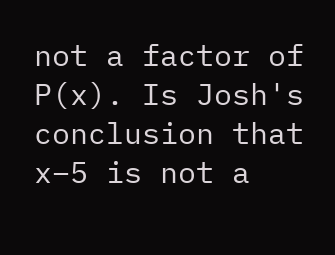not a factor of P(x). Is Josh's conclusion that x−5 is not a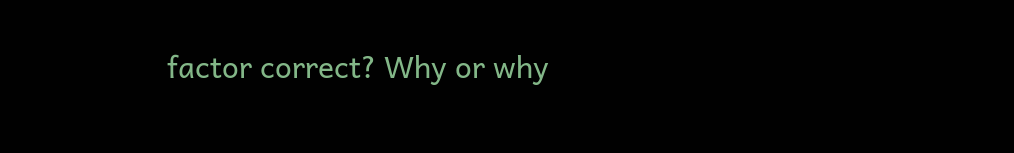factor correct? Why or why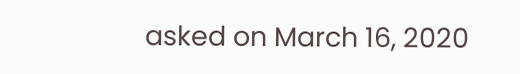asked on March 16, 2020